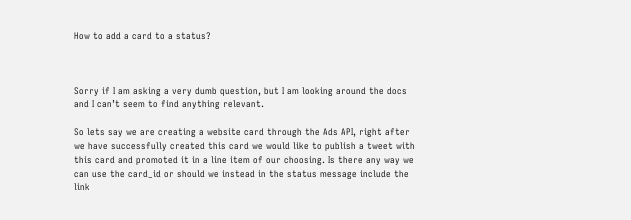How to add a card to a status?



Sorry if I am asking a very dumb question, but I am looking around the docs and I can’t seem to find anything relevant.

So lets say we are creating a website card through the Ads API, right after we have successfully created this card we would like to publish a tweet with this card and promoted it in a line item of our choosing. Is there any way we can use the card_id or should we instead in the status message include the link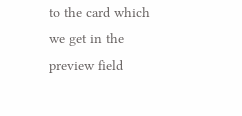to the card which we get in the preview field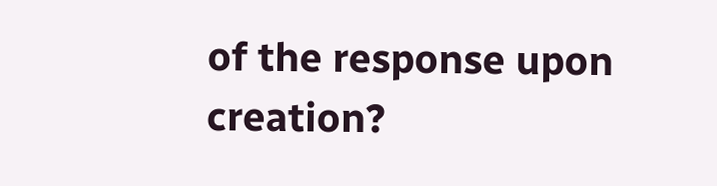of the response upon creation?